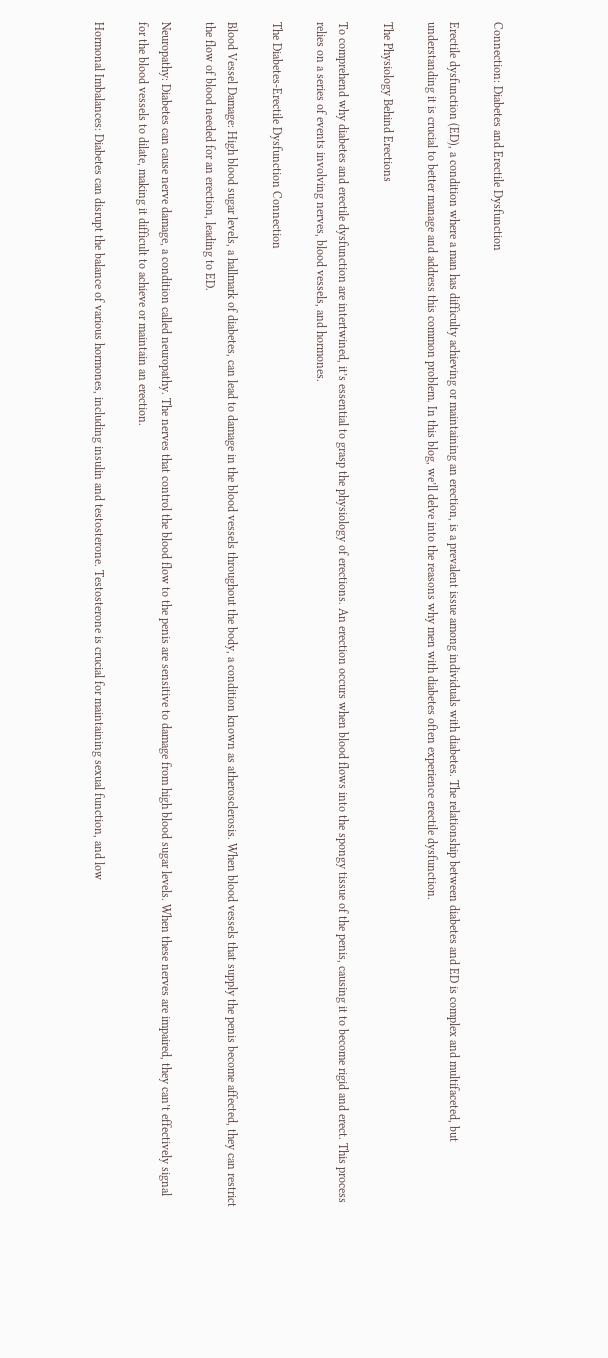Connection: Diabetes and Erectile Dysfunction

Erectile dysfunction (ED), a condition where a man has difficulty achieving or maintaining an erection, is a prevalent issue among individuals with diabetes. The relationship between diabetes and ED is complex and multifaceted, but understanding it is crucial to better manage and address this common problem. In this blog, we’ll delve into the reasons why men with diabetes often experience erectile dysfunction.

The Physiology Behind Erections

To comprehend why diabetes and erectile dysfunction are intertwined, it’s essential to grasp the physiology of erections. An erection occurs when blood flows into the spongy tissue of the penis, causing it to become rigid and erect. This process relies on a series of events involving nerves, blood vessels, and hormones.

The Diabetes-Erectile Dysfunction Connection

Blood Vessel Damage: High blood sugar levels, a hallmark of diabetes, can lead to damage in the blood vessels throughout the body, a condition known as atherosclerosis. When blood vessels that supply the penis become affected, they can restrict the flow of blood needed for an erection, leading to ED.

Neuropathy: Diabetes can cause nerve damage, a condition called neuropathy. The nerves that control the blood flow to the penis are sensitive to damage from high blood sugar levels. When these nerves are impaired, they can’t effectively signal for the blood vessels to dilate, making it difficult to achieve or maintain an erection.

Hormonal Imbalances: Diabetes can disrupt the balance of various hormones, including insulin and testosterone. Testosterone is crucial for maintaining sexual function, and low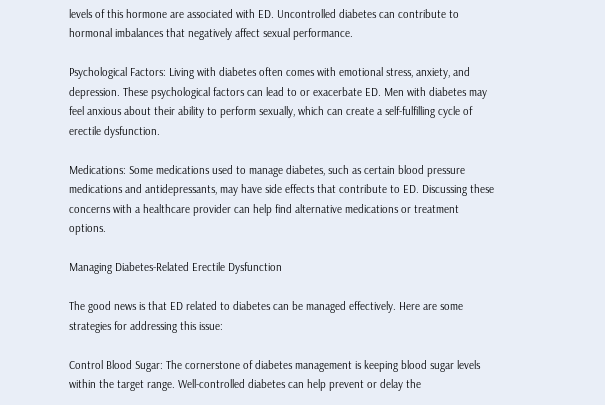levels of this hormone are associated with ED. Uncontrolled diabetes can contribute to hormonal imbalances that negatively affect sexual performance.

Psychological Factors: Living with diabetes often comes with emotional stress, anxiety, and depression. These psychological factors can lead to or exacerbate ED. Men with diabetes may feel anxious about their ability to perform sexually, which can create a self-fulfilling cycle of erectile dysfunction.

Medications: Some medications used to manage diabetes, such as certain blood pressure medications and antidepressants, may have side effects that contribute to ED. Discussing these concerns with a healthcare provider can help find alternative medications or treatment options.

Managing Diabetes-Related Erectile Dysfunction

The good news is that ED related to diabetes can be managed effectively. Here are some strategies for addressing this issue:

Control Blood Sugar: The cornerstone of diabetes management is keeping blood sugar levels within the target range. Well-controlled diabetes can help prevent or delay the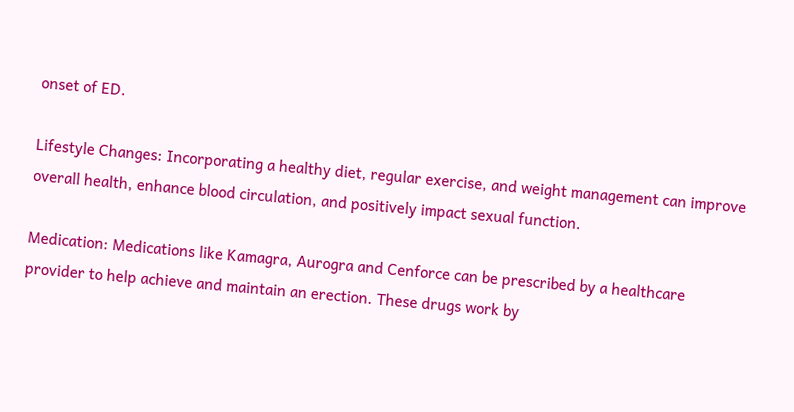onset of ED.

Lifestyle Changes: Incorporating a healthy diet, regular exercise, and weight management can improve overall health, enhance blood circulation, and positively impact sexual function.

Medication: Medications like Kamagra, Aurogra and Cenforce can be prescribed by a healthcare provider to help achieve and maintain an erection. These drugs work by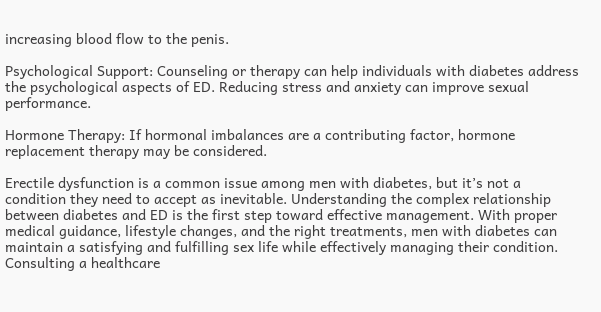increasing blood flow to the penis.

Psychological Support: Counseling or therapy can help individuals with diabetes address the psychological aspects of ED. Reducing stress and anxiety can improve sexual performance.

Hormone Therapy: If hormonal imbalances are a contributing factor, hormone replacement therapy may be considered.

Erectile dysfunction is a common issue among men with diabetes, but it’s not a condition they need to accept as inevitable. Understanding the complex relationship between diabetes and ED is the first step toward effective management. With proper medical guidance, lifestyle changes, and the right treatments, men with diabetes can maintain a satisfying and fulfilling sex life while effectively managing their condition. Consulting a healthcare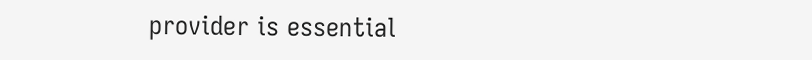provider is essential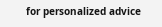for personalized advice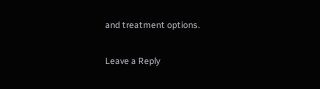and treatment options.

Leave a Reply